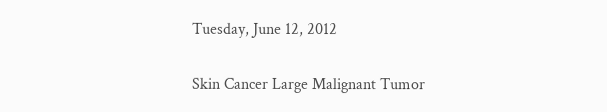Tuesday, June 12, 2012

Skin Cancer Large Malignant Tumor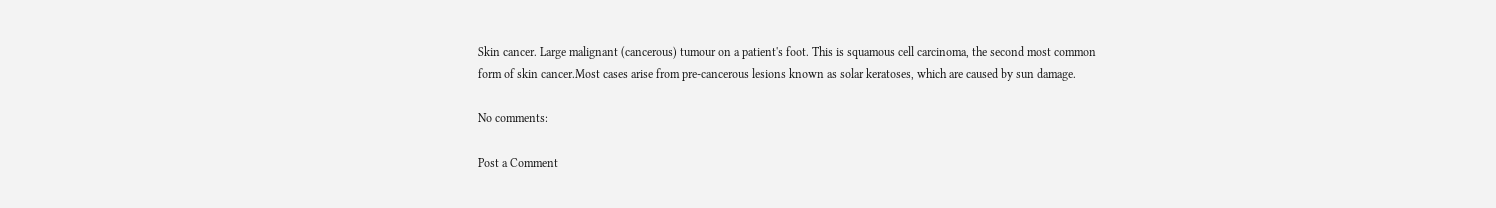Skin cancer. Large malignant (cancerous) tumour on a patient's foot. This is squamous cell carcinoma, the second most common form of skin cancer.Most cases arise from pre-cancerous lesions known as solar keratoses, which are caused by sun damage.

No comments:

Post a Comment